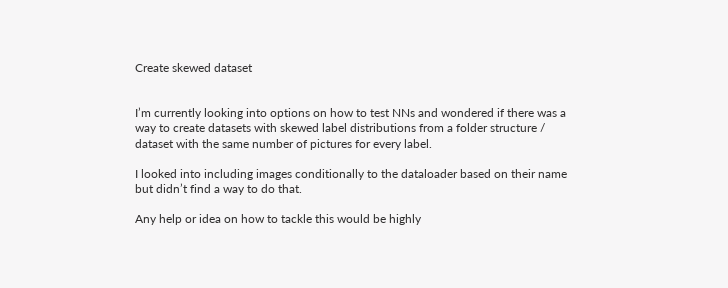Create skewed dataset


I’m currently looking into options on how to test NNs and wondered if there was a way to create datasets with skewed label distributions from a folder structure / dataset with the same number of pictures for every label.

I looked into including images conditionally to the dataloader based on their name but didn’t find a way to do that.

Any help or idea on how to tackle this would be highly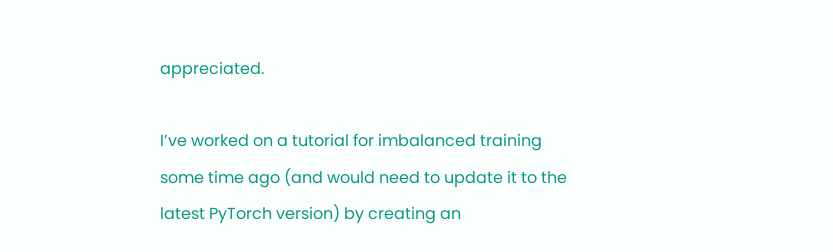appreciated.

I’ve worked on a tutorial for imbalanced training some time ago (and would need to update it to the latest PyTorch version) by creating an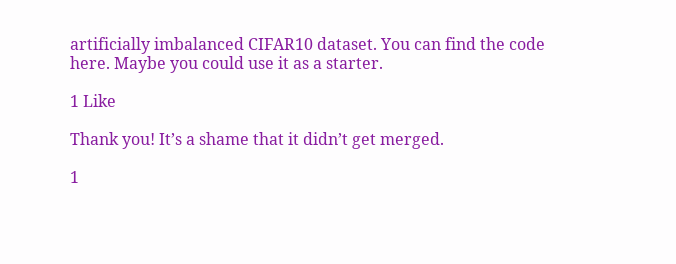artificially imbalanced CIFAR10 dataset. You can find the code here. Maybe you could use it as a starter.

1 Like

Thank you! It’s a shame that it didn’t get merged.

1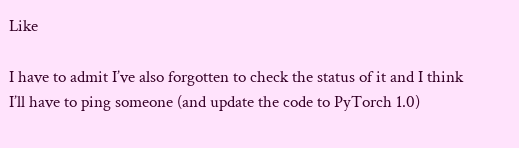Like

I have to admit I’ve also forgotten to check the status of it and I think I’ll have to ping someone (and update the code to PyTorch 1.0)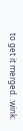to get it merged. :wink: